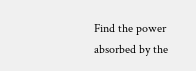Find the power absorbed by the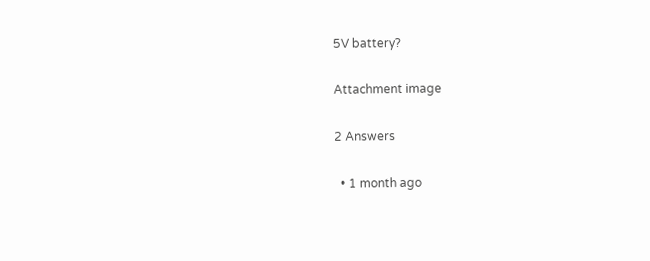5V battery?

Attachment image

2 Answers

  • 1 month ago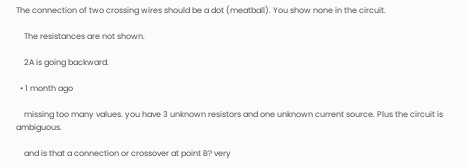The connection of two crossing wires should be a dot (meatball). You show none in the circuit.

    The resistances are not shown.

    2A is going backward.

  • 1 month ago

    missing too many values. you have 3 unknown resistors and one unknown current source. Plus the circuit is ambiguous.

    and is that a connection or crossover at point B? very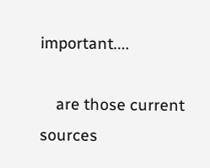important....

    are those current sources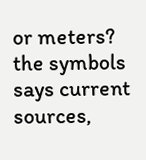or meters?  the symbols says current sources,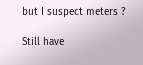but I suspect meters ?

Still have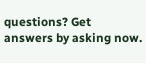questions? Get answers by asking now.